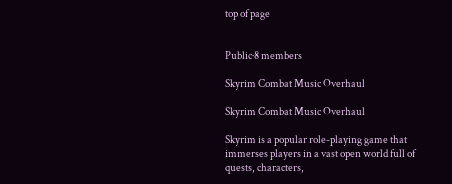top of page


Public·8 members

Skyrim Combat Music Overhaul

Skyrim Combat Music Overhaul

Skyrim is a popular role-playing game that immerses players in a vast open world full of quests, characters,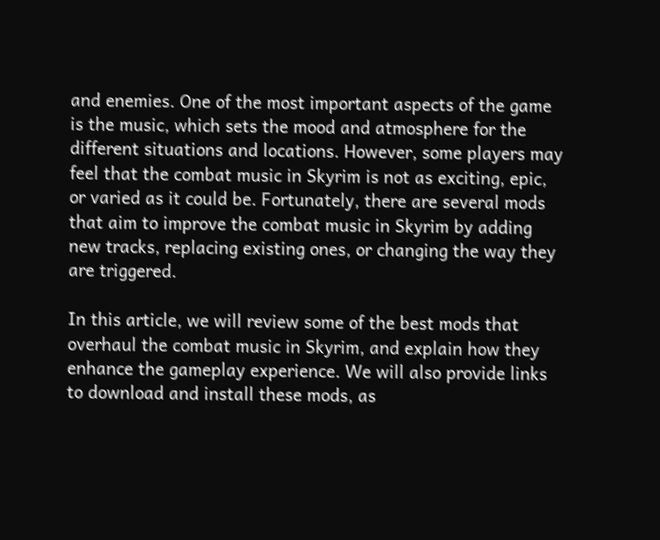and enemies. One of the most important aspects of the game is the music, which sets the mood and atmosphere for the different situations and locations. However, some players may feel that the combat music in Skyrim is not as exciting, epic, or varied as it could be. Fortunately, there are several mods that aim to improve the combat music in Skyrim by adding new tracks, replacing existing ones, or changing the way they are triggered.

In this article, we will review some of the best mods that overhaul the combat music in Skyrim, and explain how they enhance the gameplay experience. We will also provide links to download and install these mods, as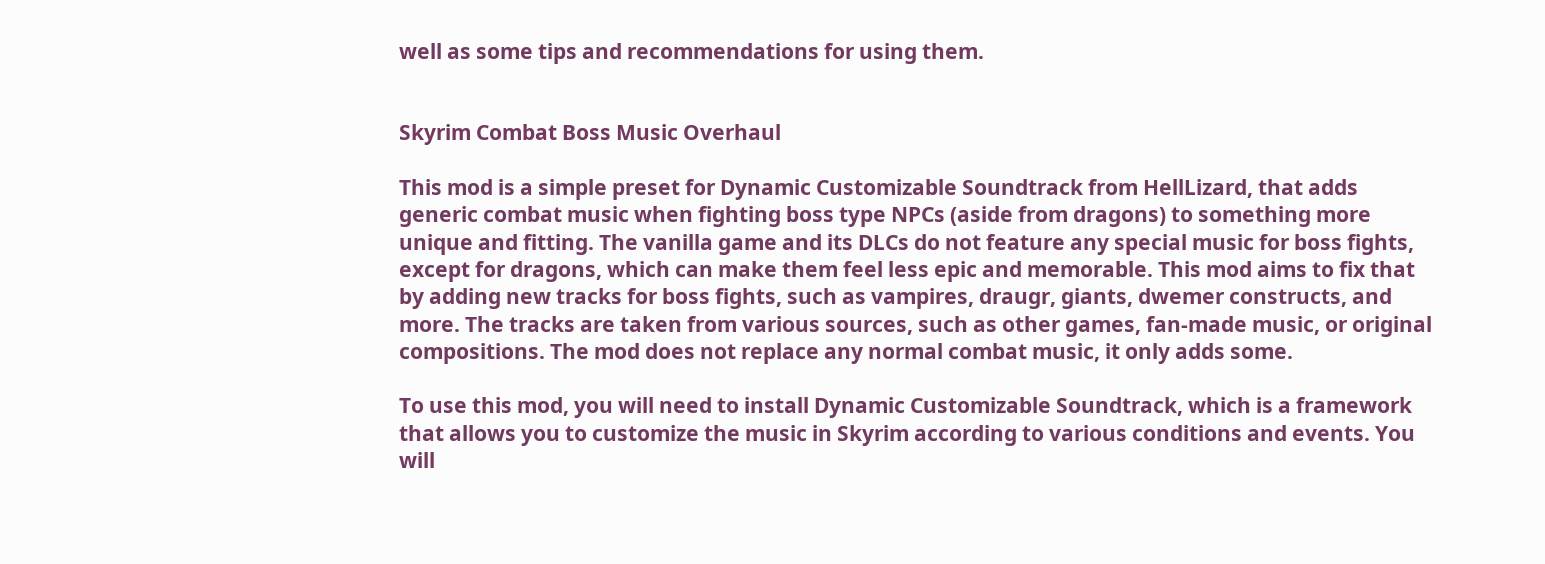well as some tips and recommendations for using them.


Skyrim Combat Boss Music Overhaul

This mod is a simple preset for Dynamic Customizable Soundtrack from HellLizard, that adds generic combat music when fighting boss type NPCs (aside from dragons) to something more unique and fitting. The vanilla game and its DLCs do not feature any special music for boss fights, except for dragons, which can make them feel less epic and memorable. This mod aims to fix that by adding new tracks for boss fights, such as vampires, draugr, giants, dwemer constructs, and more. The tracks are taken from various sources, such as other games, fan-made music, or original compositions. The mod does not replace any normal combat music, it only adds some.

To use this mod, you will need to install Dynamic Customizable Soundtrack, which is a framework that allows you to customize the music in Skyrim according to various conditions and events. You will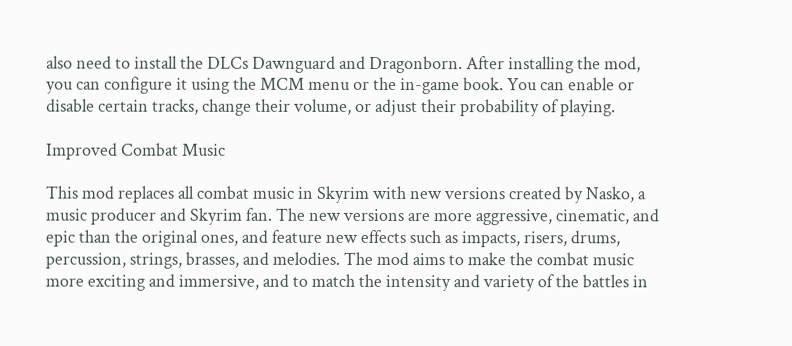also need to install the DLCs Dawnguard and Dragonborn. After installing the mod, you can configure it using the MCM menu or the in-game book. You can enable or disable certain tracks, change their volume, or adjust their probability of playing.

Improved Combat Music

This mod replaces all combat music in Skyrim with new versions created by Nasko, a music producer and Skyrim fan. The new versions are more aggressive, cinematic, and epic than the original ones, and feature new effects such as impacts, risers, drums, percussion, strings, brasses, and melodies. The mod aims to make the combat music more exciting and immersive, and to match the intensity and variety of the battles in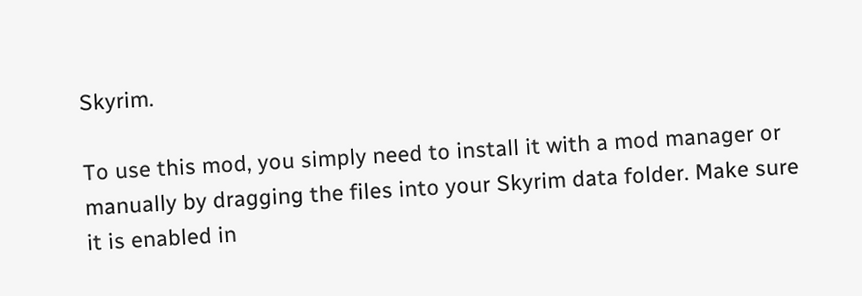Skyrim.

To use this mod, you simply need to install it with a mod manager or manually by dragging the files into your Skyrim data folder. Make sure it is enabled in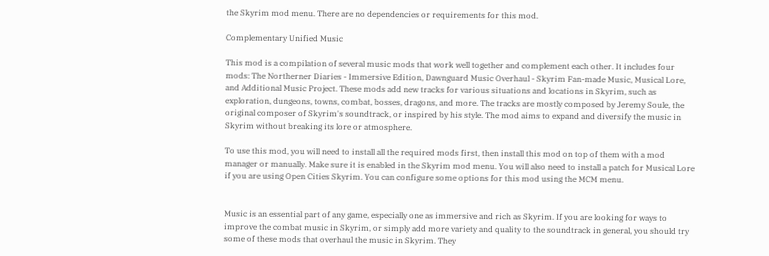the Skyrim mod menu. There are no dependencies or requirements for this mod.

Complementary Unified Music

This mod is a compilation of several music mods that work well together and complement each other. It includes four mods: The Northerner Diaries - Immersive Edition, Dawnguard Music Overhaul - Skyrim Fan-made Music, Musical Lore, and Additional Music Project. These mods add new tracks for various situations and locations in Skyrim, such as exploration, dungeons, towns, combat, bosses, dragons, and more. The tracks are mostly composed by Jeremy Soule, the original composer of Skyrim's soundtrack, or inspired by his style. The mod aims to expand and diversify the music in Skyrim without breaking its lore or atmosphere.

To use this mod, you will need to install all the required mods first, then install this mod on top of them with a mod manager or manually. Make sure it is enabled in the Skyrim mod menu. You will also need to install a patch for Musical Lore if you are using Open Cities Skyrim. You can configure some options for this mod using the MCM menu.


Music is an essential part of any game, especially one as immersive and rich as Skyrim. If you are looking for ways to improve the combat music in Skyrim, or simply add more variety and quality to the soundtrack in general, you should try some of these mods that overhaul the music in Skyrim. They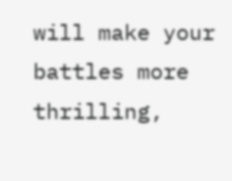will make your battles more thrilling,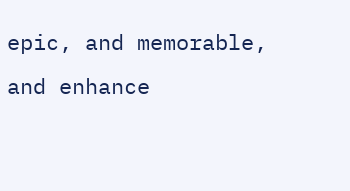epic, and memorable, and enhance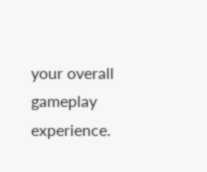your overall gameplay experience.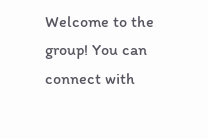Welcome to the group! You can connect with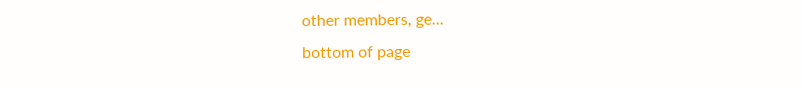other members, ge...
bottom of page